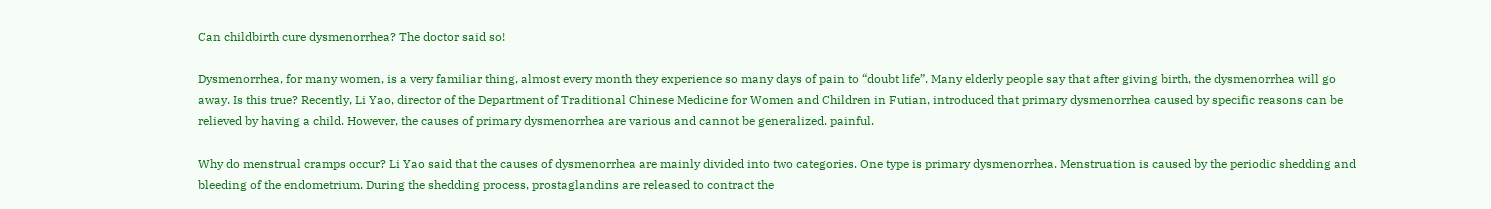Can childbirth cure dysmenorrhea? The doctor said so!

Dysmenorrhea, for many women, is a very familiar thing, almost every month they experience so many days of pain to “doubt life”. Many elderly people say that after giving birth, the dysmenorrhea will go away. Is this true? Recently, Li Yao, director of the Department of Traditional Chinese Medicine for Women and Children in Futian, introduced that primary dysmenorrhea caused by specific reasons can be relieved by having a child. However, the causes of primary dysmenorrhea are various and cannot be generalized. painful.

Why do menstrual cramps occur? Li Yao said that the causes of dysmenorrhea are mainly divided into two categories. One type is primary dysmenorrhea. Menstruation is caused by the periodic shedding and bleeding of the endometrium. During the shedding process, prostaglandins are released to contract the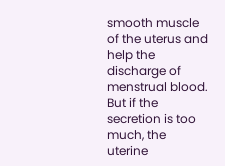smooth muscle of the uterus and help the discharge of menstrual blood. But if the secretion is too much, the uterine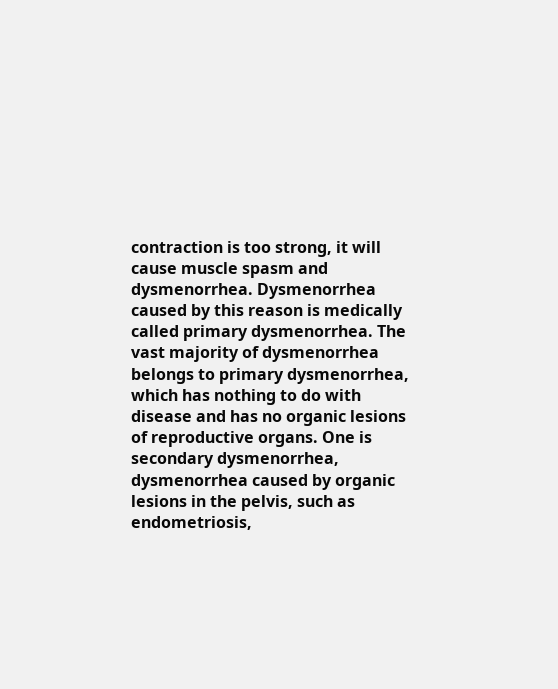contraction is too strong, it will cause muscle spasm and dysmenorrhea. Dysmenorrhea caused by this reason is medically called primary dysmenorrhea. The vast majority of dysmenorrhea belongs to primary dysmenorrhea, which has nothing to do with disease and has no organic lesions of reproductive organs. One is secondary dysmenorrhea, dysmenorrhea caused by organic lesions in the pelvis, such as endometriosis,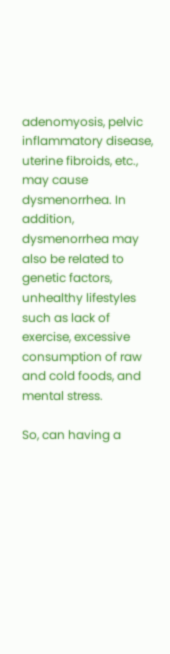adenomyosis, pelvic inflammatory disease, uterine fibroids, etc., may cause dysmenorrhea. In addition, dysmenorrhea may also be related to genetic factors, unhealthy lifestyles such as lack of exercise, excessive consumption of raw and cold foods, and mental stress.

So, can having a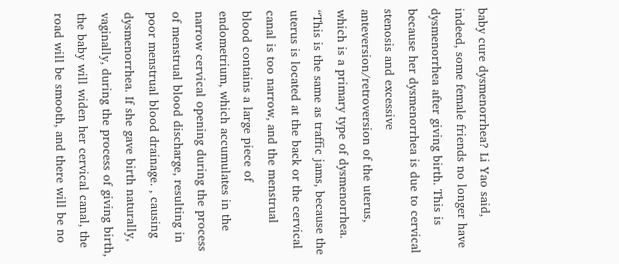baby cure dysmenorrhea? Li Yao said, indeed, some female friends no longer have dysmenorrhea after giving birth. This is because her dysmenorrhea is due to cervical stenosis and excessive anteversion/retroversion of the uterus, which is a primary type of dysmenorrhea. “This is the same as traffic jams, because the uterus is located at the back or the cervical canal is too narrow, and the menstrual blood contains a large piece of endometrium, which accumulates in the narrow cervical opening during the process of menstrual blood discharge, resulting in poor menstrual blood drainage. , causing dysmenorrhea. If she gave birth naturally, vaginally, during the process of giving birth, the baby will widen her cervical canal, the road will be smooth, and there will be no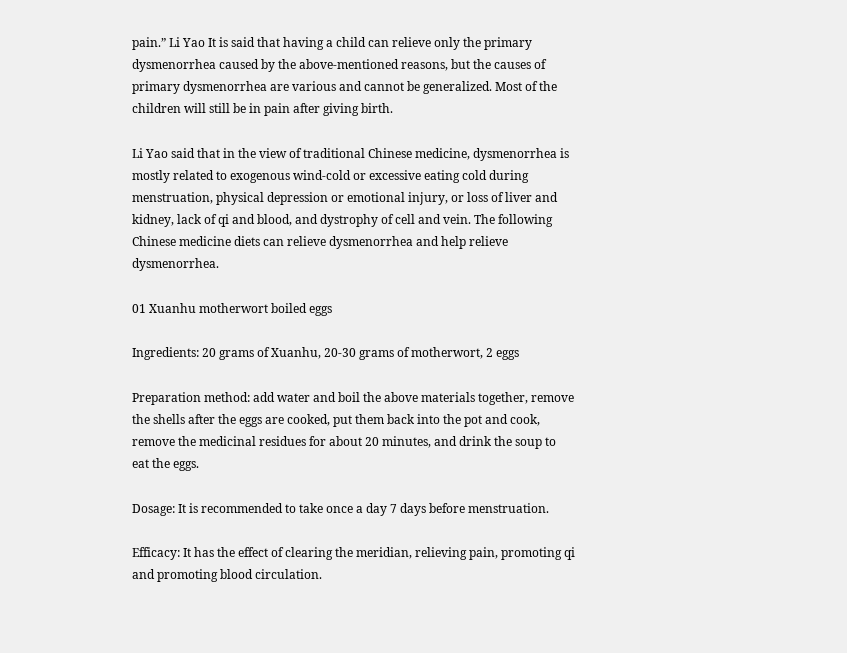pain.” Li Yao It is said that having a child can relieve only the primary dysmenorrhea caused by the above-mentioned reasons, but the causes of primary dysmenorrhea are various and cannot be generalized. Most of the children will still be in pain after giving birth.

Li Yao said that in the view of traditional Chinese medicine, dysmenorrhea is mostly related to exogenous wind-cold or excessive eating cold during menstruation, physical depression or emotional injury, or loss of liver and kidney, lack of qi and blood, and dystrophy of cell and vein. The following Chinese medicine diets can relieve dysmenorrhea and help relieve dysmenorrhea.

01 Xuanhu motherwort boiled eggs

Ingredients: 20 grams of Xuanhu, 20-30 grams of motherwort, 2 eggs

Preparation method: add water and boil the above materials together, remove the shells after the eggs are cooked, put them back into the pot and cook, remove the medicinal residues for about 20 minutes, and drink the soup to eat the eggs.

Dosage: It is recommended to take once a day 7 days before menstruation.

Efficacy: It has the effect of clearing the meridian, relieving pain, promoting qi and promoting blood circulation.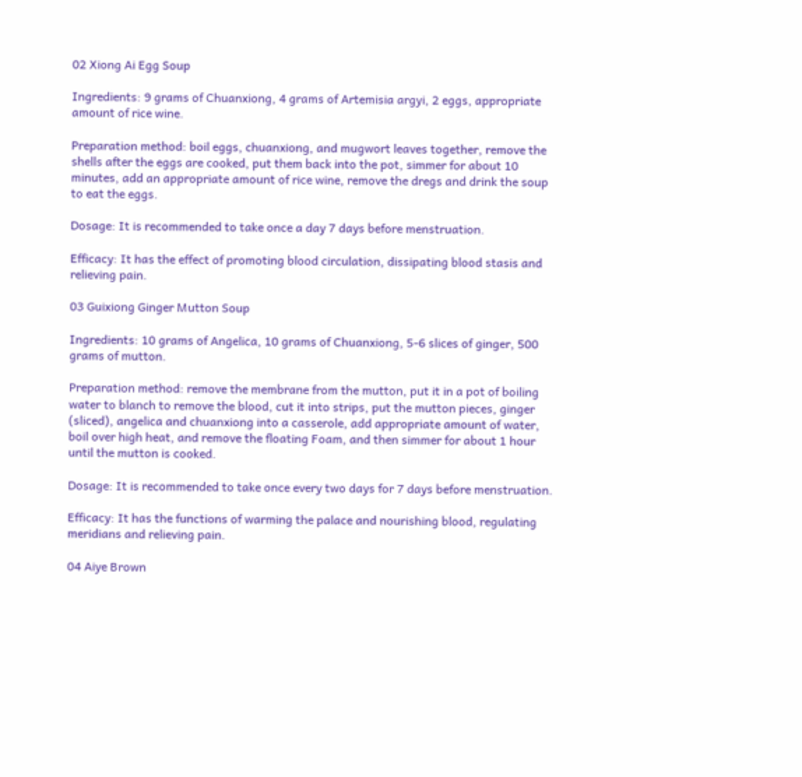02 Xiong Ai Egg Soup

Ingredients: 9 grams of Chuanxiong, 4 grams of Artemisia argyi, 2 eggs, appropriate amount of rice wine.

Preparation method: boil eggs, chuanxiong, and mugwort leaves together, remove the shells after the eggs are cooked, put them back into the pot, simmer for about 10 minutes, add an appropriate amount of rice wine, remove the dregs and drink the soup to eat the eggs.

Dosage: It is recommended to take once a day 7 days before menstruation.

Efficacy: It has the effect of promoting blood circulation, dissipating blood stasis and relieving pain.

03 Guixiong Ginger Mutton Soup

Ingredients: 10 grams of Angelica, 10 grams of Chuanxiong, 5-6 slices of ginger, 500 grams of mutton.

Preparation method: remove the membrane from the mutton, put it in a pot of boiling water to blanch to remove the blood, cut it into strips, put the mutton pieces, ginger (sliced), angelica and chuanxiong into a casserole, add appropriate amount of water, boil over high heat, and remove the floating Foam, and then simmer for about 1 hour until the mutton is cooked.

Dosage: It is recommended to take once every two days for 7 days before menstruation.

Efficacy: It has the functions of warming the palace and nourishing blood, regulating meridians and relieving pain.

04 Aiye Brown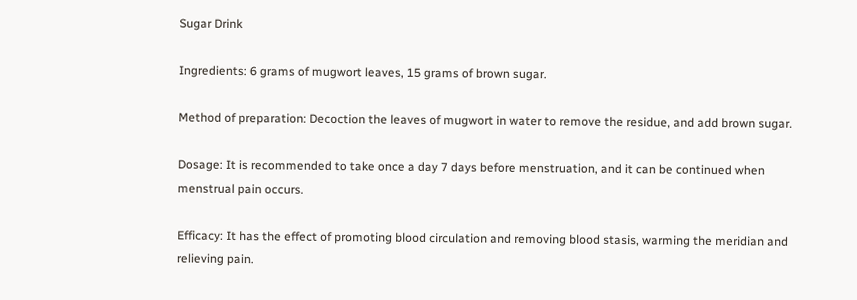Sugar Drink

Ingredients: 6 grams of mugwort leaves, 15 grams of brown sugar.

Method of preparation: Decoction the leaves of mugwort in water to remove the residue, and add brown sugar.

Dosage: It is recommended to take once a day 7 days before menstruation, and it can be continued when menstrual pain occurs.

Efficacy: It has the effect of promoting blood circulation and removing blood stasis, warming the meridian and relieving pain.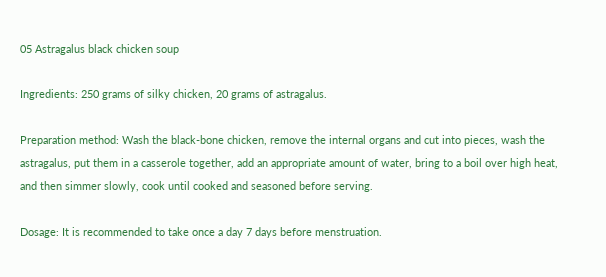05 Astragalus black chicken soup

Ingredients: 250 grams of silky chicken, 20 grams of astragalus.

Preparation method: Wash the black-bone chicken, remove the internal organs and cut into pieces, wash the astragalus, put them in a casserole together, add an appropriate amount of water, bring to a boil over high heat, and then simmer slowly, cook until cooked and seasoned before serving.

Dosage: It is recommended to take once a day 7 days before menstruation.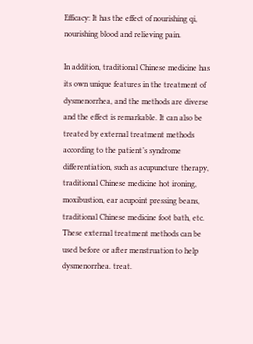Efficacy: It has the effect of nourishing qi, nourishing blood and relieving pain.

In addition, traditional Chinese medicine has its own unique features in the treatment of dysmenorrhea, and the methods are diverse and the effect is remarkable. It can also be treated by external treatment methods according to the patient’s syndrome differentiation, such as acupuncture therapy, traditional Chinese medicine hot ironing, moxibustion, ear acupoint pressing beans, traditional Chinese medicine foot bath, etc. These external treatment methods can be used before or after menstruation to help dysmenorrhea. treat.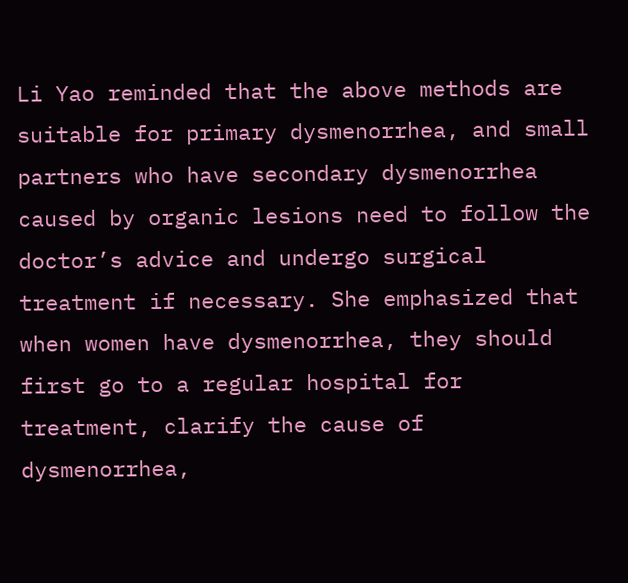Li Yao reminded that the above methods are suitable for primary dysmenorrhea, and small partners who have secondary dysmenorrhea caused by organic lesions need to follow the doctor’s advice and undergo surgical treatment if necessary. She emphasized that when women have dysmenorrhea, they should first go to a regular hospital for treatment, clarify the cause of dysmenorrhea,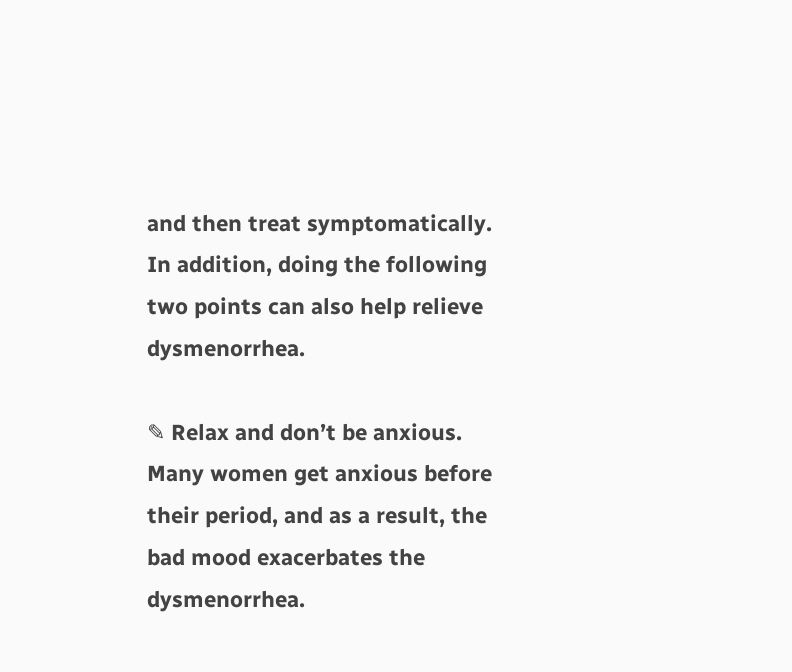and then treat symptomatically. In addition, doing the following two points can also help relieve dysmenorrhea.

✎ Relax and don’t be anxious. Many women get anxious before their period, and as a result, the bad mood exacerbates the dysmenorrhea.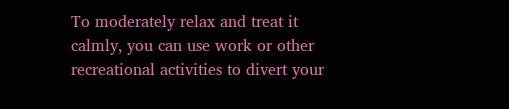To moderately relax and treat it calmly, you can use work or other recreational activities to divert your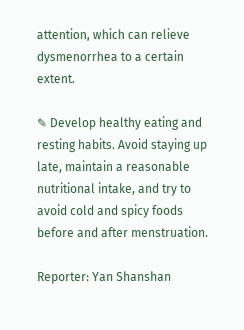attention, which can relieve dysmenorrhea to a certain extent.

✎ Develop healthy eating and resting habits. Avoid staying up late, maintain a reasonable nutritional intake, and try to avoid cold and spicy foods before and after menstruation.

Reporter: Yan Shanshan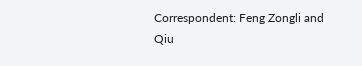Correspondent: Feng Zongli and Qiu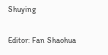Shuying

Editor: Fan Shaohua